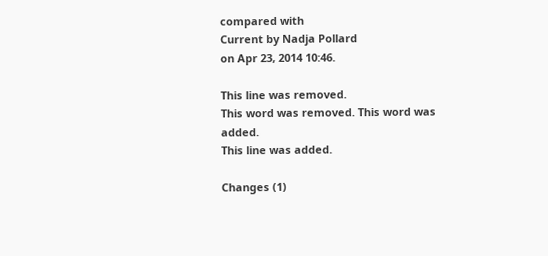compared with
Current by Nadja Pollard
on Apr 23, 2014 10:46.

This line was removed.
This word was removed. This word was added.
This line was added.

Changes (1)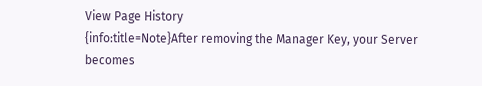View Page History
{info:title=Note}After removing the Manager Key, your Server becomes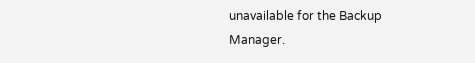unavailable for the Backup Manager.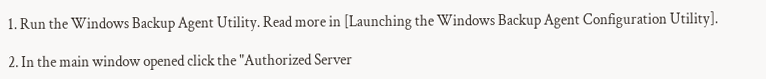1. Run the Windows Backup Agent Utility. Read more in [Launching the Windows Backup Agent Configuration Utility].

2. In the main window opened click the "Authorized Server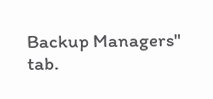Backup Managers" tab.